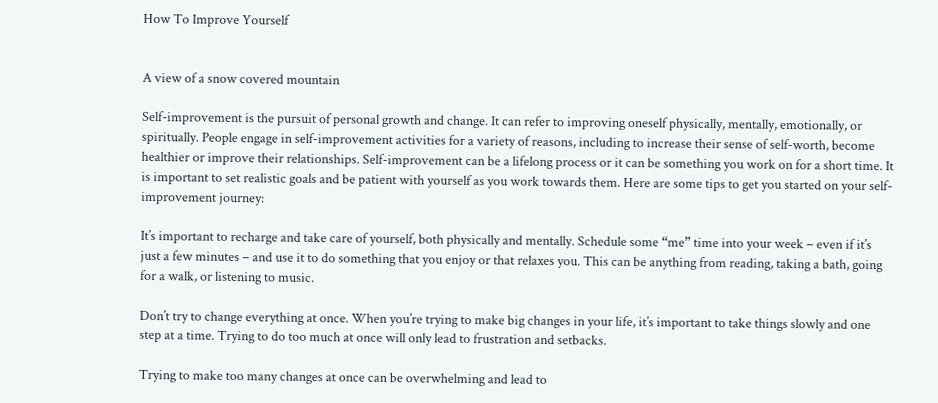How To Improve Yourself


A view of a snow covered mountain

Self-improvement is the pursuit of personal growth and change. It can refer to improving oneself physically, mentally, emotionally, or spiritually. People engage in self-improvement activities for a variety of reasons, including to increase their sense of self-worth, become healthier or improve their relationships. Self-improvement can be a lifelong process or it can be something you work on for a short time. It is important to set realistic goals and be patient with yourself as you work towards them. Here are some tips to get you started on your self-improvement journey:

It’s important to recharge and take care of yourself, both physically and mentally. Schedule some “me” time into your week – even if it’s just a few minutes – and use it to do something that you enjoy or that relaxes you. This can be anything from reading, taking a bath, going for a walk, or listening to music.

Don’t try to change everything at once. When you’re trying to make big changes in your life, it’s important to take things slowly and one step at a time. Trying to do too much at once will only lead to frustration and setbacks.

Trying to make too many changes at once can be overwhelming and lead to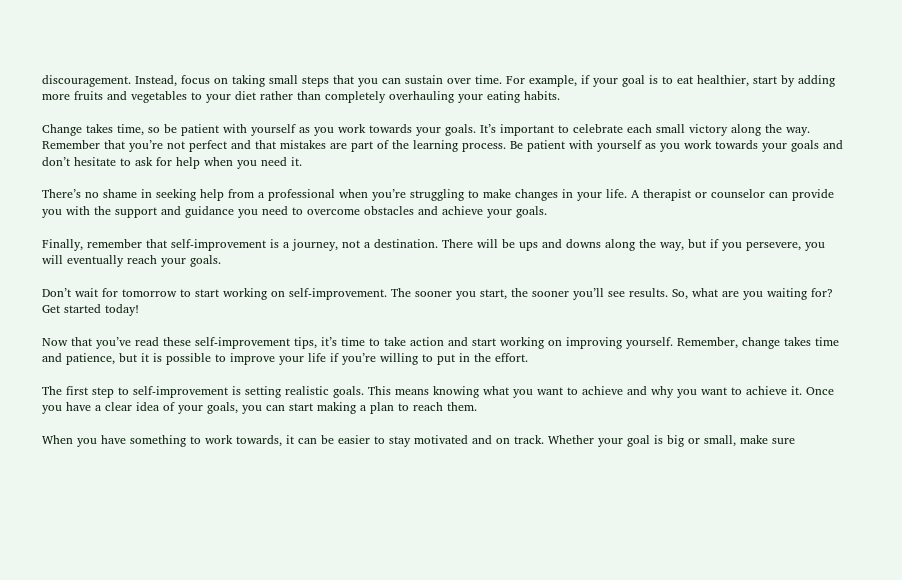discouragement. Instead, focus on taking small steps that you can sustain over time. For example, if your goal is to eat healthier, start by adding more fruits and vegetables to your diet rather than completely overhauling your eating habits.

Change takes time, so be patient with yourself as you work towards your goals. It’s important to celebrate each small victory along the way. Remember that you’re not perfect and that mistakes are part of the learning process. Be patient with yourself as you work towards your goals and don’t hesitate to ask for help when you need it.

There’s no shame in seeking help from a professional when you’re struggling to make changes in your life. A therapist or counselor can provide you with the support and guidance you need to overcome obstacles and achieve your goals.

Finally, remember that self-improvement is a journey, not a destination. There will be ups and downs along the way, but if you persevere, you will eventually reach your goals.

Don’t wait for tomorrow to start working on self-improvement. The sooner you start, the sooner you’ll see results. So, what are you waiting for? Get started today!

Now that you’ve read these self-improvement tips, it’s time to take action and start working on improving yourself. Remember, change takes time and patience, but it is possible to improve your life if you’re willing to put in the effort.

The first step to self-improvement is setting realistic goals. This means knowing what you want to achieve and why you want to achieve it. Once you have a clear idea of your goals, you can start making a plan to reach them.

When you have something to work towards, it can be easier to stay motivated and on track. Whether your goal is big or small, make sure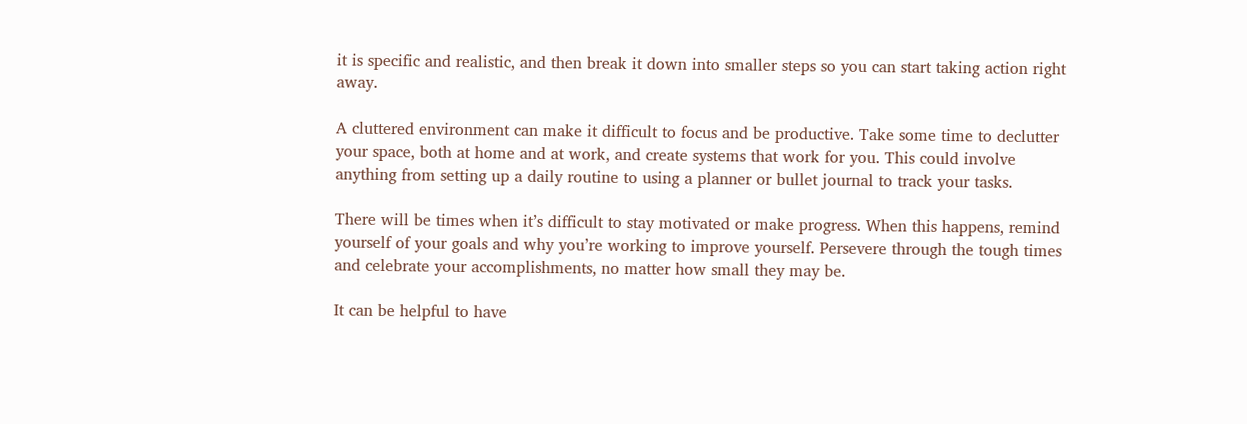it is specific and realistic, and then break it down into smaller steps so you can start taking action right away.

A cluttered environment can make it difficult to focus and be productive. Take some time to declutter your space, both at home and at work, and create systems that work for you. This could involve anything from setting up a daily routine to using a planner or bullet journal to track your tasks.

There will be times when it’s difficult to stay motivated or make progress. When this happens, remind yourself of your goals and why you’re working to improve yourself. Persevere through the tough times and celebrate your accomplishments, no matter how small they may be.

It can be helpful to have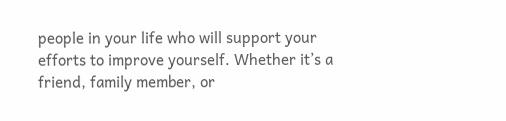people in your life who will support your efforts to improve yourself. Whether it’s a friend, family member, or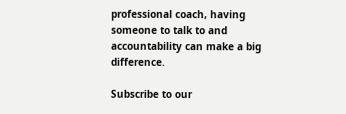professional coach, having someone to talk to and accountability can make a big difference.

Subscribe to our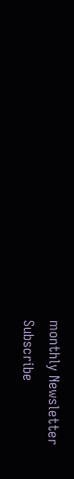monthly Newsletter
Subscribe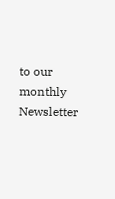to our monthly Newsletter